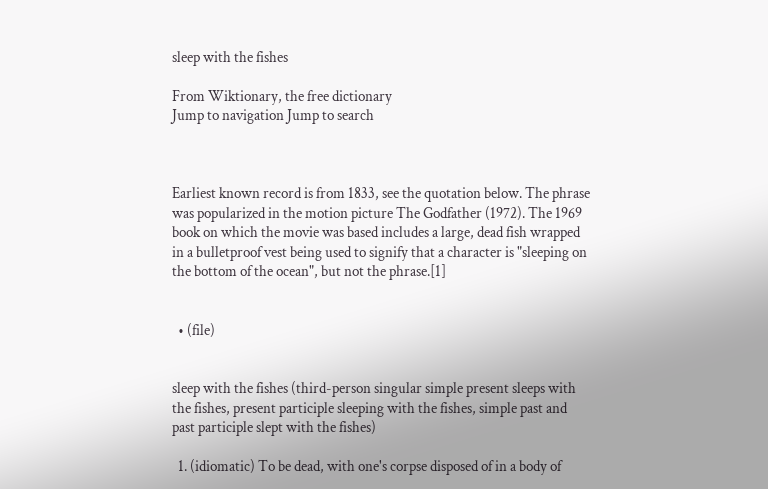sleep with the fishes

From Wiktionary, the free dictionary
Jump to navigation Jump to search



Earliest known record is from 1833, see the quotation below. The phrase was popularized in the motion picture The Godfather (1972). The 1969 book on which the movie was based includes a large, dead fish wrapped in a bulletproof vest being used to signify that a character is "sleeping on the bottom of the ocean", but not the phrase.[1]


  • (file)


sleep with the fishes (third-person singular simple present sleeps with the fishes, present participle sleeping with the fishes, simple past and past participle slept with the fishes)

  1. (idiomatic) To be dead, with one's corpse disposed of in a body of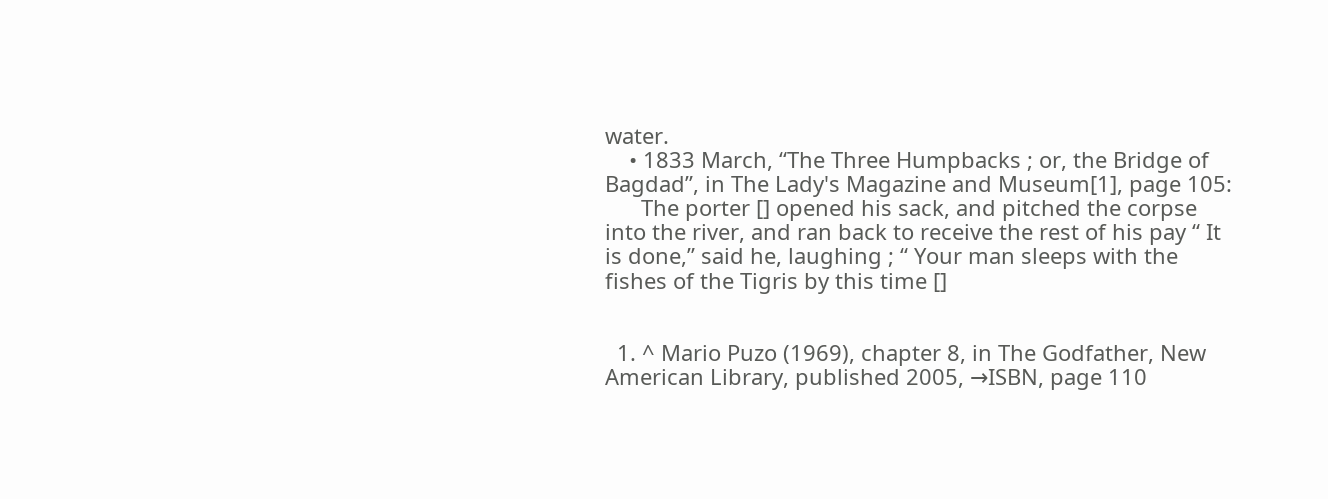water.
    • 1833 March, “The Three Humpbacks ; or, the Bridge of Bagdad”, in The Lady's Magazine and Museum[1], page 105:
      The porter [] opened his sack, and pitched the corpse into the river, and ran back to receive the rest of his pay “ It is done,” said he, laughing ; “ Your man sleeps with the fishes of the Tigris by this time []


  1. ^ Mario Puzo (1969), chapter 8, in The Godfather, New American Library, published 2005, →ISBN, page 110